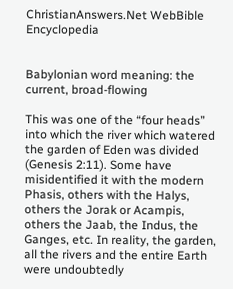ChristianAnswers.Net WebBible Encyclopedia


Babylonian word meaning: the current, broad-flowing

This was one of the “four heads” into which the river which watered the garden of Eden was divided (Genesis 2:11). Some have misidentified it with the modern Phasis, others with the Halys, others the Jorak or Acampis, others the Jaab, the Indus, the Ganges, etc. In reality, the garden, all the rivers and the entire Earth were undoubtedly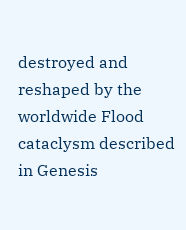destroyed and reshaped by the worldwide Flood cataclysm described in Genesis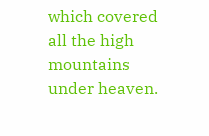which covered all the high mountains under heaven.